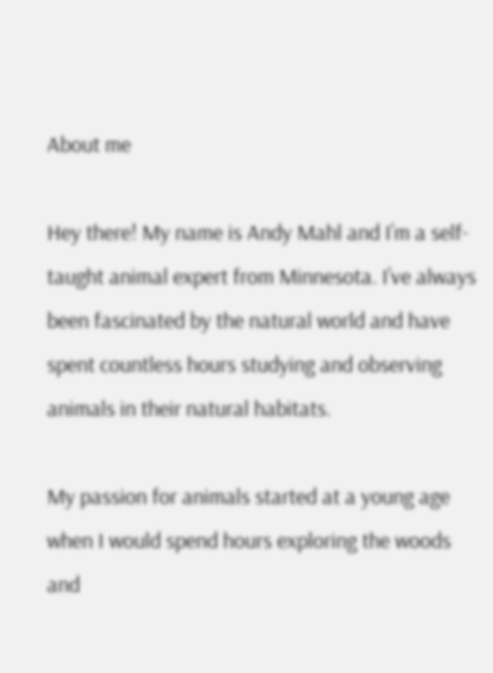About me

Hey there! My name is Andy Mahl and I’m a self-taught animal expert from Minnesota. I’ve always been fascinated by the natural world and have spent countless hours studying and observing animals in their natural habitats.

My passion for animals started at a young age when I would spend hours exploring the woods and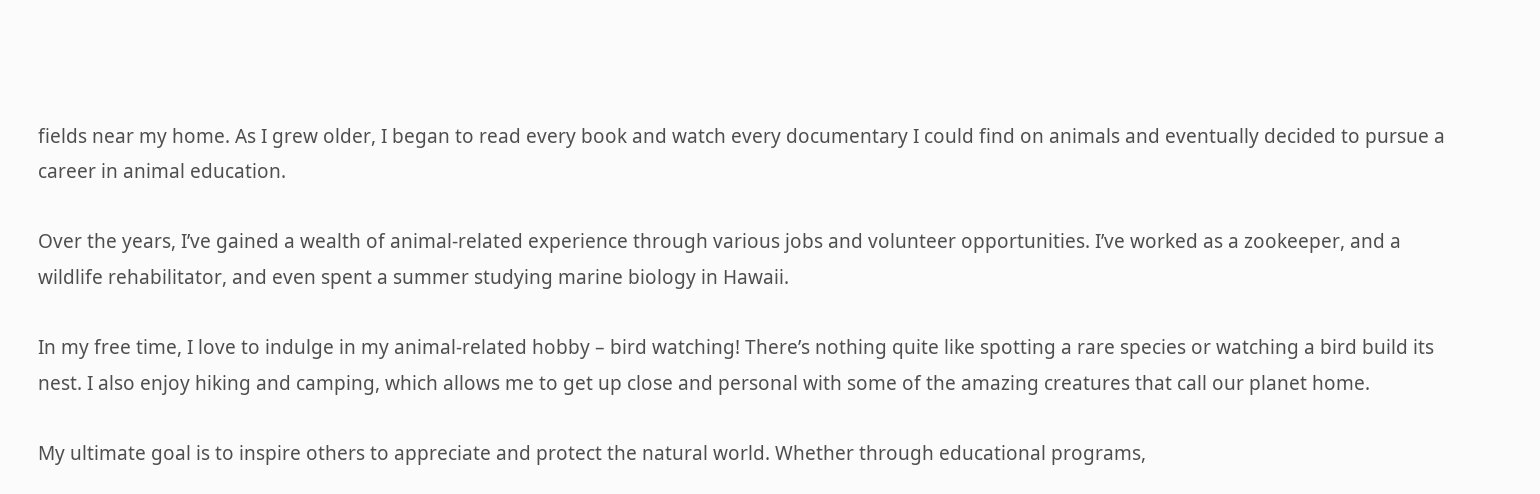fields near my home. As I grew older, I began to read every book and watch every documentary I could find on animals and eventually decided to pursue a career in animal education.

Over the years, I’ve gained a wealth of animal-related experience through various jobs and volunteer opportunities. I’ve worked as a zookeeper, and a wildlife rehabilitator, and even spent a summer studying marine biology in Hawaii.

In my free time, I love to indulge in my animal-related hobby – bird watching! There’s nothing quite like spotting a rare species or watching a bird build its nest. I also enjoy hiking and camping, which allows me to get up close and personal with some of the amazing creatures that call our planet home.

My ultimate goal is to inspire others to appreciate and protect the natural world. Whether through educational programs,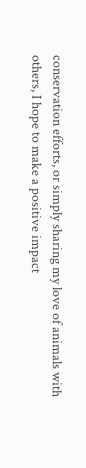conservation efforts, or simply sharing my love of animals with others, I hope to make a positive impact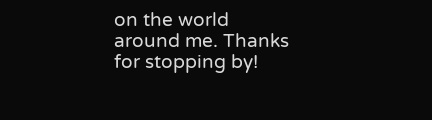on the world around me. Thanks for stopping by!